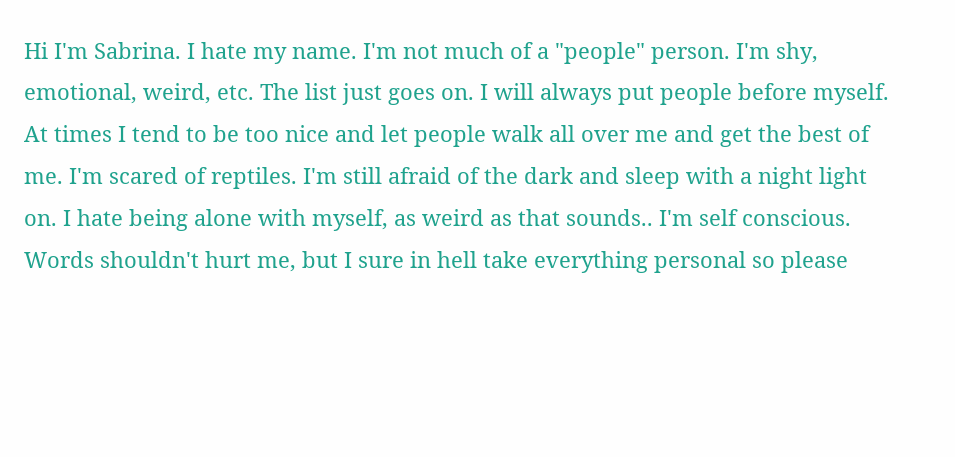Hi I'm Sabrina. I hate my name. I'm not much of a "people" person. I'm shy, emotional, weird, etc. The list just goes on. I will always put people before myself. At times I tend to be too nice and let people walk all over me and get the best of me. I'm scared of reptiles. I'm still afraid of the dark and sleep with a night light on. I hate being alone with myself, as weird as that sounds.. I'm self conscious. Words shouldn't hurt me, but I sure in hell take everything personal so please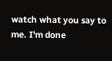watch what you say to me. I'm done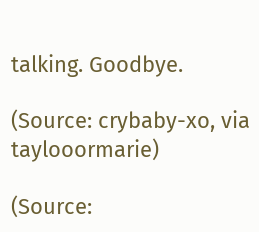talking. Goodbye.

(Source: crybaby-xo, via taylooormarie)

(Source: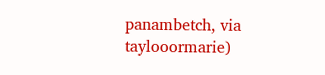panambetch, via taylooormarie)